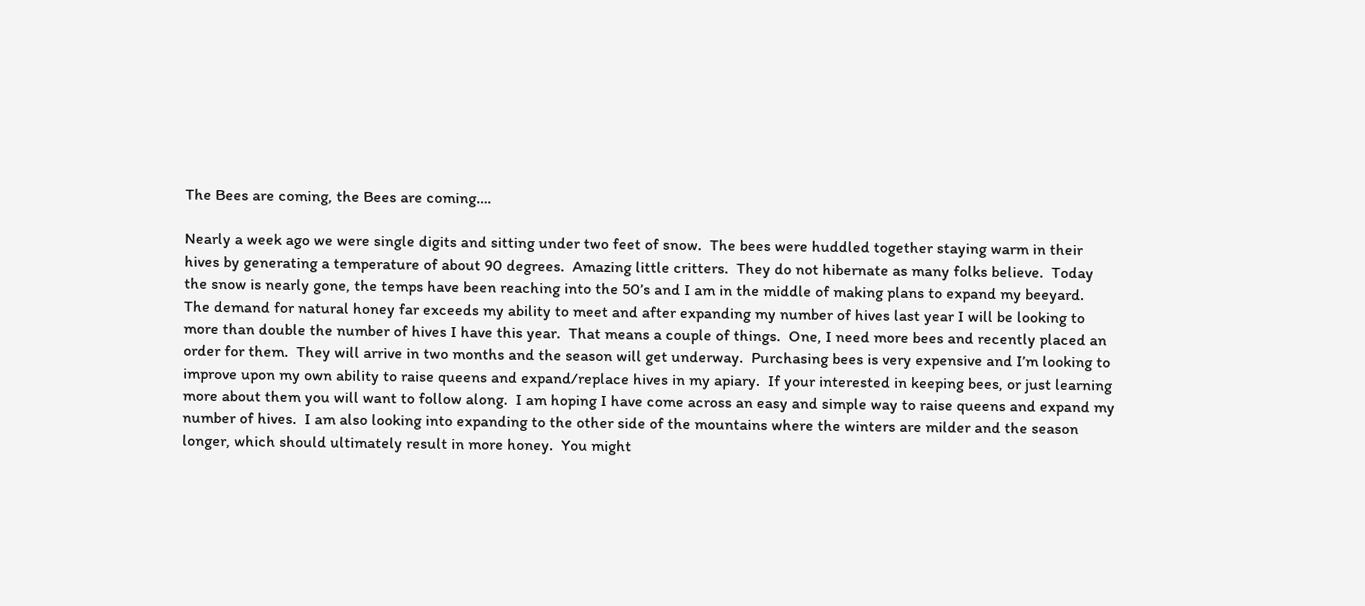The Bees are coming, the Bees are coming….

Nearly a week ago we were single digits and sitting under two feet of snow.  The bees were huddled together staying warm in their hives by generating a temperature of about 90 degrees.  Amazing little critters.  They do not hibernate as many folks believe.  Today the snow is nearly gone, the temps have been reaching into the 50’s and I am in the middle of making plans to expand my beeyard.  The demand for natural honey far exceeds my ability to meet and after expanding my number of hives last year I will be looking to more than double the number of hives I have this year.  That means a couple of things.  One, I need more bees and recently placed an order for them.  They will arrive in two months and the season will get underway.  Purchasing bees is very expensive and I’m looking to improve upon my own ability to raise queens and expand/replace hives in my apiary.  If your interested in keeping bees, or just learning more about them you will want to follow along.  I am hoping I have come across an easy and simple way to raise queens and expand my number of hives.  I am also looking into expanding to the other side of the mountains where the winters are milder and the season longer, which should ultimately result in more honey.  You might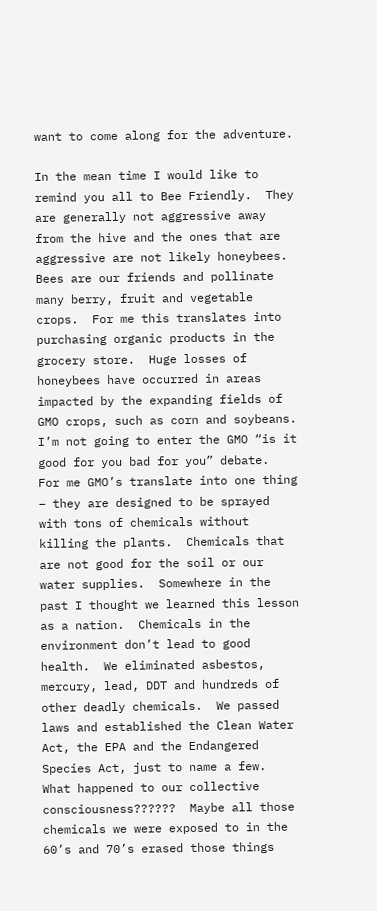want to come along for the adventure.

In the mean time I would like to remind you all to Bee Friendly.  They are generally not aggressive away from the hive and the ones that are aggressive are not likely honeybees.  Bees are our friends and pollinate many berry, fruit and vegetable crops.  For me this translates into purchasing organic products in the grocery store.  Huge losses of honeybees have occurred in areas impacted by the expanding fields of GMO crops, such as corn and soybeans.  I’m not going to enter the GMO “is it good for you bad for you” debate.  For me GMO’s translate into one thing – they are designed to be sprayed with tons of chemicals without killing the plants.  Chemicals that are not good for the soil or our water supplies.  Somewhere in the past I thought we learned this lesson as a nation.  Chemicals in the environment don’t lead to good health.  We eliminated asbestos, mercury, lead, DDT and hundreds of other deadly chemicals.  We passed laws and established the Clean Water Act, the EPA and the Endangered Species Act, just to name a few.  What happened to our collective consciousness??????  Maybe all those chemicals we were exposed to in the 60’s and 70’s erased those things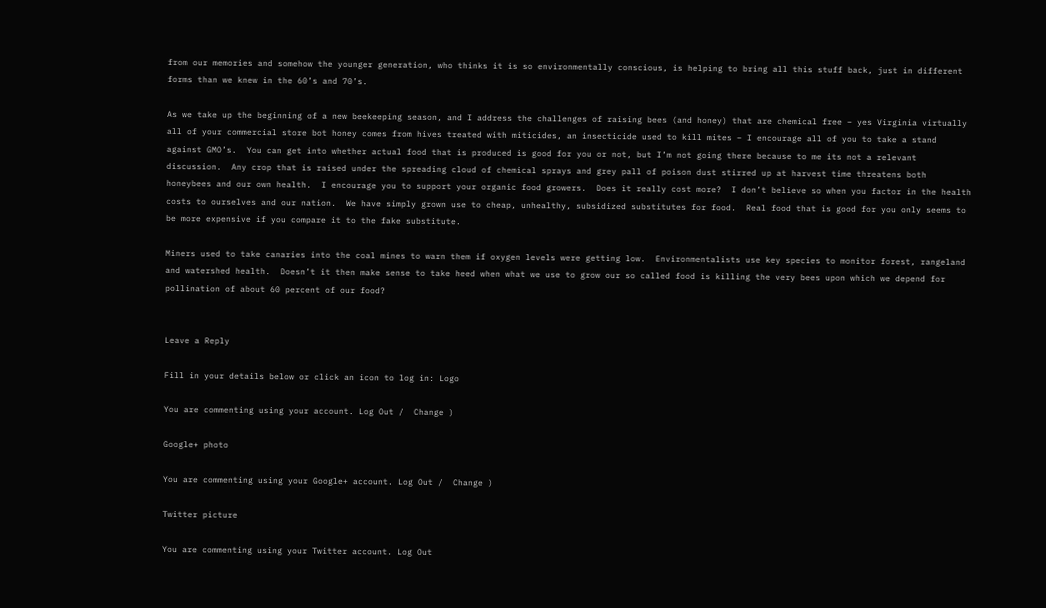from our memories and somehow the younger generation, who thinks it is so environmentally conscious, is helping to bring all this stuff back, just in different forms than we knew in the 60’s and 70’s.

As we take up the beginning of a new beekeeping season, and I address the challenges of raising bees (and honey) that are chemical free – yes Virginia virtually all of your commercial store bot honey comes from hives treated with miticides, an insecticide used to kill mites – I encourage all of you to take a stand against GMO’s.  You can get into whether actual food that is produced is good for you or not, but I’m not going there because to me its not a relevant discussion.  Any crop that is raised under the spreading cloud of chemical sprays and grey pall of poison dust stirred up at harvest time threatens both honeybees and our own health.  I encourage you to support your organic food growers.  Does it really cost more?  I don’t believe so when you factor in the health costs to ourselves and our nation.  We have simply grown use to cheap, unhealthy, subsidized substitutes for food.  Real food that is good for you only seems to be more expensive if you compare it to the fake substitute.

Miners used to take canaries into the coal mines to warn them if oxygen levels were getting low.  Environmentalists use key species to monitor forest, rangeland and watershed health.  Doesn’t it then make sense to take heed when what we use to grow our so called food is killing the very bees upon which we depend for pollination of about 60 percent of our food?


Leave a Reply

Fill in your details below or click an icon to log in: Logo

You are commenting using your account. Log Out /  Change )

Google+ photo

You are commenting using your Google+ account. Log Out /  Change )

Twitter picture

You are commenting using your Twitter account. Log Out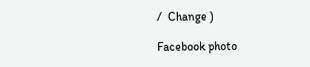/  Change )

Facebook photo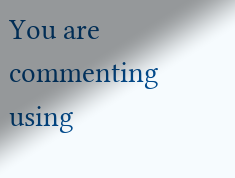You are commenting using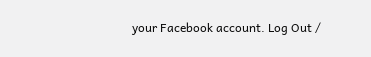your Facebook account. Log Out /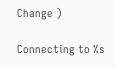Change )

Connecting to %s